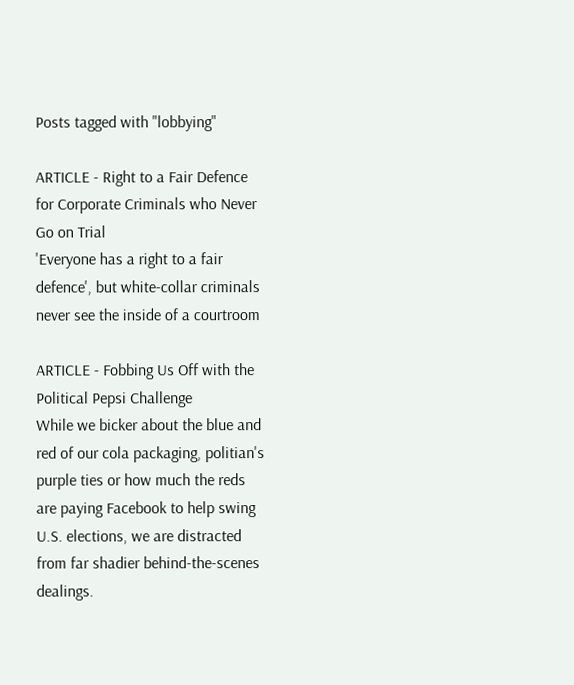Posts tagged with "lobbying"

ARTICLE - Right to a Fair Defence for Corporate Criminals who Never Go on Trial
'Everyone has a right to a fair defence', but white-collar criminals never see the inside of a courtroom

ARTICLE - Fobbing Us Off with the Political Pepsi Challenge
While we bicker about the blue and red of our cola packaging, politian's purple ties or how much the reds are paying Facebook to help swing U.S. elections, we are distracted from far shadier behind-the-scenes dealings.